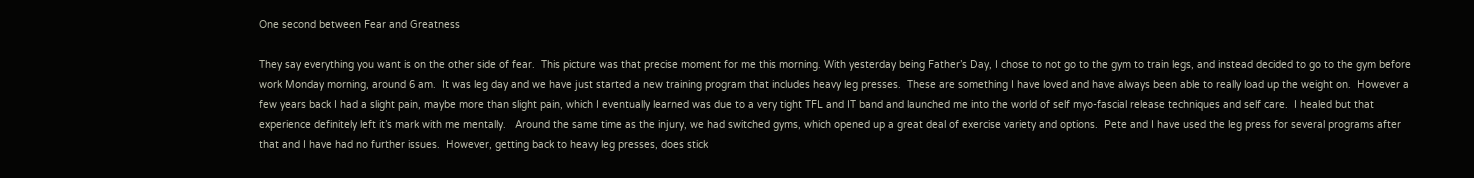One second between Fear and Greatness

They say everything you want is on the other side of fear.  This picture was that precise moment for me this morning. With yesterday being Father’s Day, I chose to not go to the gym to train legs, and instead decided to go to the gym before work Monday morning, around 6 am.  It was leg day and we have just started a new training program that includes heavy leg presses.  These are something I have loved and have always been able to really load up the weight on.  However a few years back I had a slight pain, maybe more than slight pain, which I eventually learned was due to a very tight TFL and IT band and launched me into the world of self myo-fascial release techniques and self care.  I healed but that experience definitely left it’s mark with me mentally.   Around the same time as the injury, we had switched gyms, which opened up a great deal of exercise variety and options.  Pete and I have used the leg press for several programs after that and I have had no further issues.  However, getting back to heavy leg presses, does stick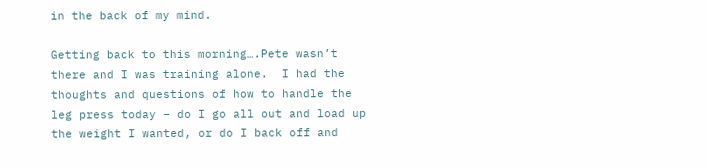in the back of my mind.

Getting back to this morning….Pete wasn’t there and I was training alone.  I had the thoughts and questions of how to handle the leg press today – do I go all out and load up the weight I wanted, or do I back off and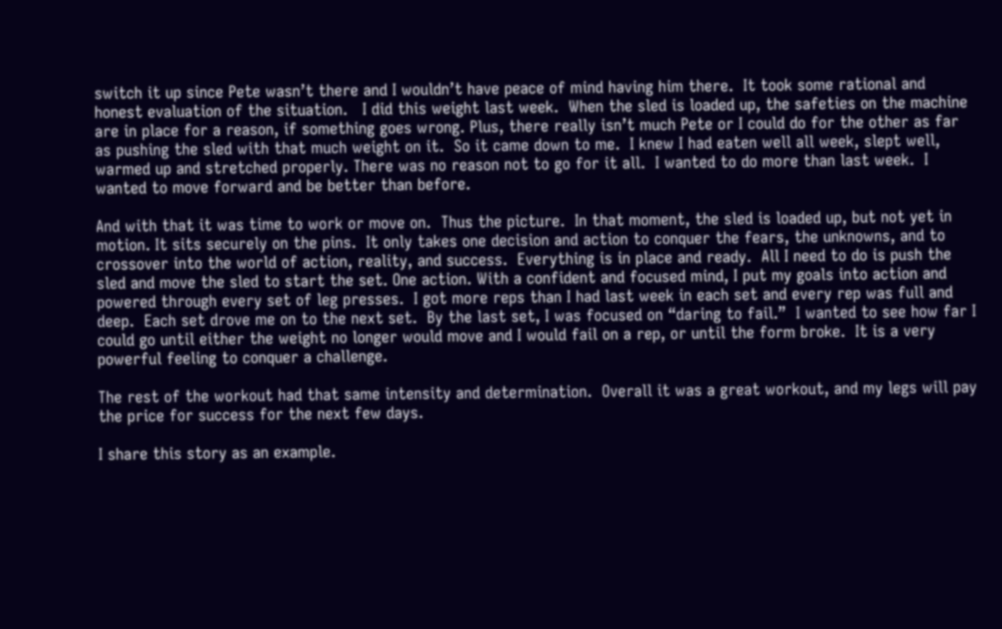switch it up since Pete wasn’t there and I wouldn’t have peace of mind having him there.  It took some rational and honest evaluation of the situation.   I did this weight last week.  When the sled is loaded up, the safeties on the machine are in place for a reason, if something goes wrong. Plus, there really isn’t much Pete or I could do for the other as far as pushing the sled with that much weight on it.  So it came down to me.  I knew I had eaten well all week, slept well, warmed up and stretched properly. There was no reason not to go for it all.  I wanted to do more than last week.  I wanted to move forward and be better than before.

And with that it was time to work or move on.  Thus the picture.  In that moment, the sled is loaded up, but not yet in motion. It sits securely on the pins.  It only takes one decision and action to conquer the fears, the unknowns, and to crossover into the world of action, reality, and success.  Everything is in place and ready.  All I need to do is push the sled and move the sled to start the set. One action. With a confident and focused mind, I put my goals into action and powered through every set of leg presses.  I got more reps than I had last week in each set and every rep was full and deep.  Each set drove me on to the next set.  By the last set, I was focused on “daring to fail.”  I wanted to see how far I could go until either the weight no longer would move and I would fail on a rep, or until the form broke.  It is a very powerful feeling to conquer a challenge.

The rest of the workout had that same intensity and determination.  Overall it was a great workout, and my legs will pay the price for success for the next few days.

I share this story as an example.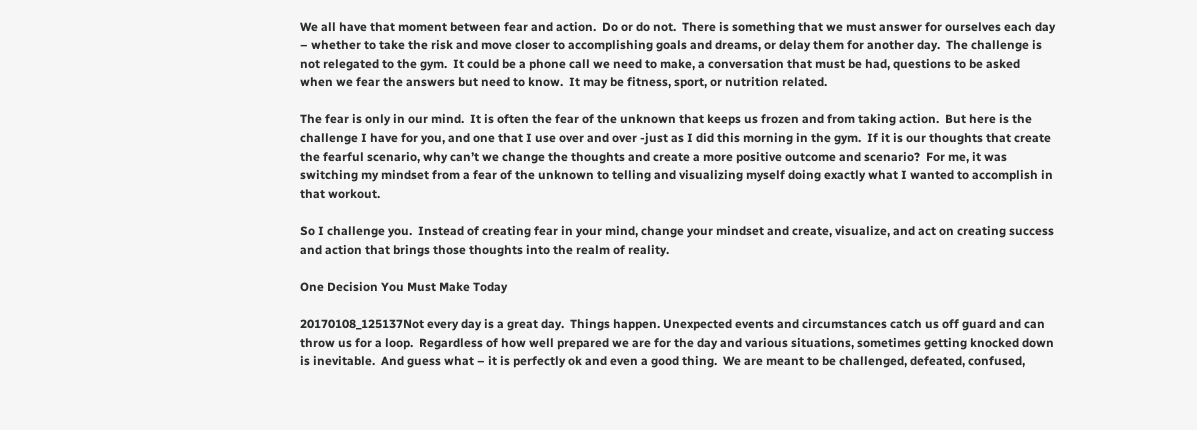We all have that moment between fear and action.  Do or do not.  There is something that we must answer for ourselves each day – whether to take the risk and move closer to accomplishing goals and dreams, or delay them for another day.  The challenge is not relegated to the gym.  It could be a phone call we need to make, a conversation that must be had, questions to be asked when we fear the answers but need to know.  It may be fitness, sport, or nutrition related.

The fear is only in our mind.  It is often the fear of the unknown that keeps us frozen and from taking action.  But here is the challenge I have for you, and one that I use over and over -just as I did this morning in the gym.  If it is our thoughts that create the fearful scenario, why can’t we change the thoughts and create a more positive outcome and scenario?  For me, it was switching my mindset from a fear of the unknown to telling and visualizing myself doing exactly what I wanted to accomplish in that workout.

So I challenge you.  Instead of creating fear in your mind, change your mindset and create, visualize, and act on creating success and action that brings those thoughts into the realm of reality.

One Decision You Must Make Today

20170108_125137Not every day is a great day.  Things happen. Unexpected events and circumstances catch us off guard and can throw us for a loop.  Regardless of how well prepared we are for the day and various situations, sometimes getting knocked down is inevitable.  And guess what – it is perfectly ok and even a good thing.  We are meant to be challenged, defeated, confused,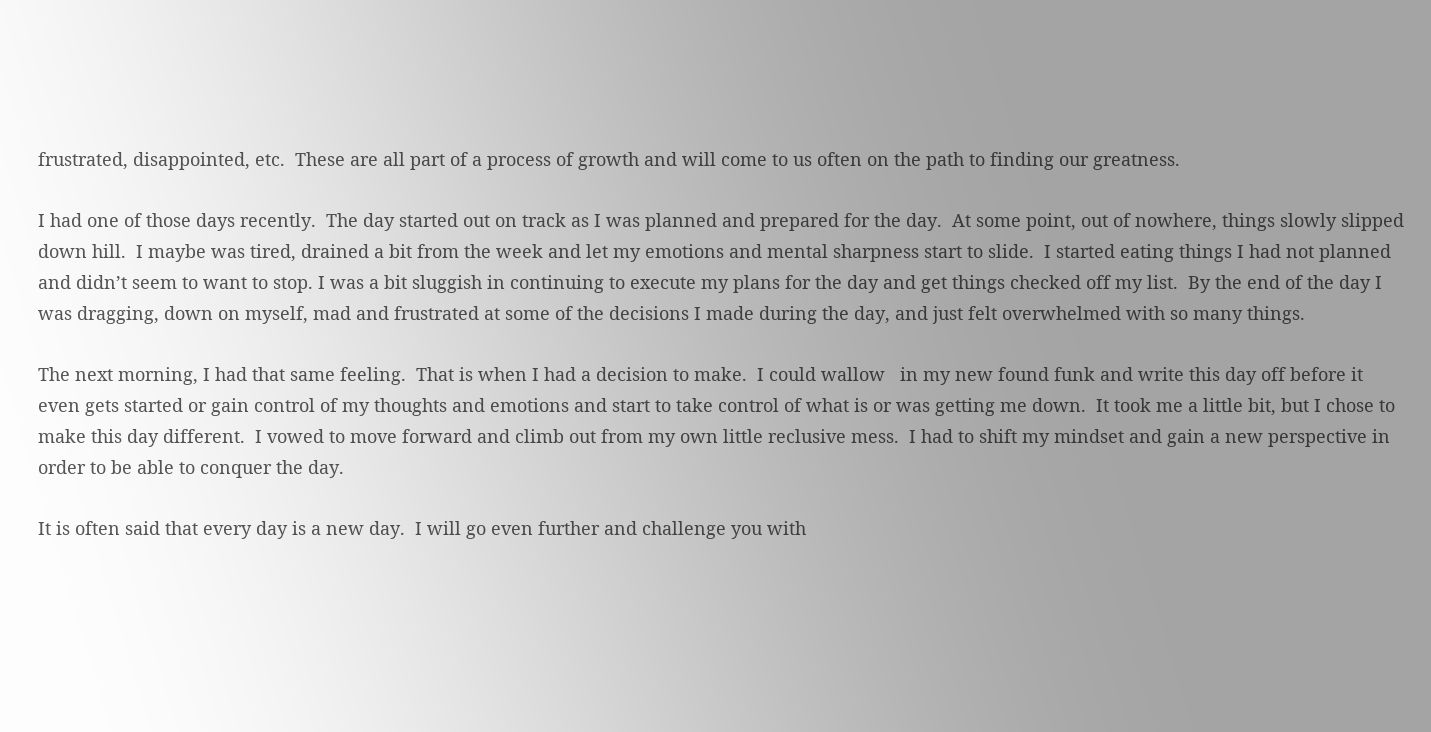frustrated, disappointed, etc.  These are all part of a process of growth and will come to us often on the path to finding our greatness.

I had one of those days recently.  The day started out on track as I was planned and prepared for the day.  At some point, out of nowhere, things slowly slipped down hill.  I maybe was tired, drained a bit from the week and let my emotions and mental sharpness start to slide.  I started eating things I had not planned and didn’t seem to want to stop. I was a bit sluggish in continuing to execute my plans for the day and get things checked off my list.  By the end of the day I was dragging, down on myself, mad and frustrated at some of the decisions I made during the day, and just felt overwhelmed with so many things.

The next morning, I had that same feeling.  That is when I had a decision to make.  I could wallow   in my new found funk and write this day off before it even gets started or gain control of my thoughts and emotions and start to take control of what is or was getting me down.  It took me a little bit, but I chose to make this day different.  I vowed to move forward and climb out from my own little reclusive mess.  I had to shift my mindset and gain a new perspective in order to be able to conquer the day.

It is often said that every day is a new day.  I will go even further and challenge you with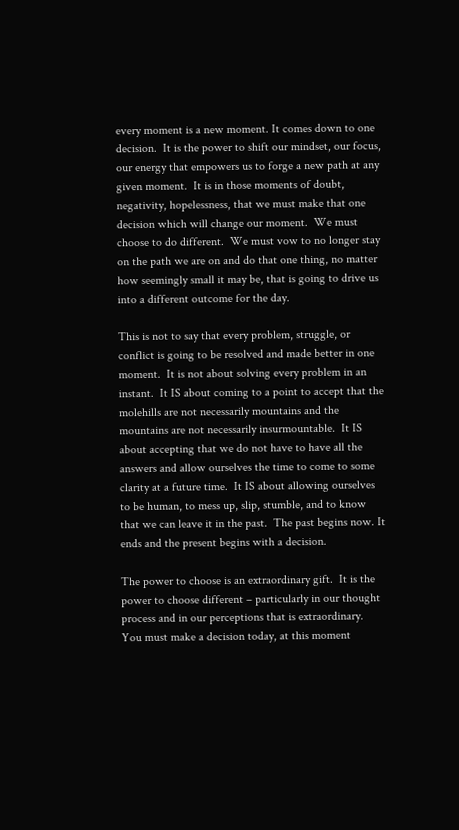every moment is a new moment. It comes down to one decision.  It is the power to shift our mindset, our focus, our energy that empowers us to forge a new path at any given moment.  It is in those moments of doubt, negativity, hopelessness, that we must make that one decision which will change our moment.  We must choose to do different.  We must vow to no longer stay on the path we are on and do that one thing, no matter how seemingly small it may be, that is going to drive us into a different outcome for the day.

This is not to say that every problem, struggle, or conflict is going to be resolved and made better in one moment.  It is not about solving every problem in an instant.  It IS about coming to a point to accept that the molehills are not necessarily mountains and the mountains are not necessarily insurmountable.  It IS about accepting that we do not have to have all the answers and allow ourselves the time to come to some clarity at a future time.  It IS about allowing ourselves to be human, to mess up, slip, stumble, and to know that we can leave it in the past.  The past begins now. It ends and the present begins with a decision.

The power to choose is an extraordinary gift.  It is the power to choose different – particularly in our thought process and in our perceptions that is extraordinary.  You must make a decision today, at this moment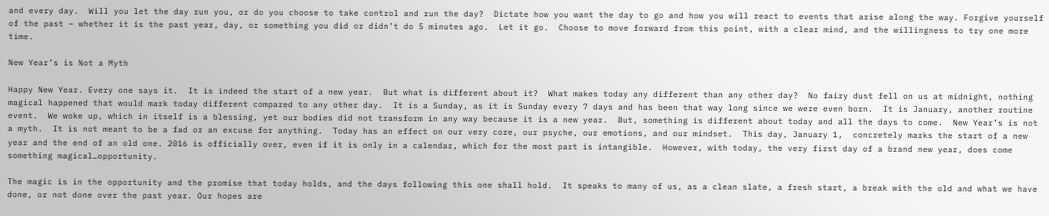and every day.  Will you let the day run you, or do you choose to take control and run the day?  Dictate how you want the day to go and how you will react to events that arise along the way. Forgive yourself of the past – whether it is the past year, day, or something you did or didn’t do 5 minutes ago.  Let it go.  Choose to move forward from this point, with a clear mind, and the willingness to try one more time.

New Year’s is Not a Myth

Happy New Year. Every one says it.  It is indeed the start of a new year.  But what is different about it?  What makes today any different than any other day?  No fairy dust fell on us at midnight, nothing magical happened that would mark today different compared to any other day.  It is a Sunday, as it is Sunday every 7 days and has been that way long since we were even born.  It is January, another routine event.  We woke up, which in itself is a blessing, yet our bodies did not transform in any way because it is a new year.  But, something is different about today and all the days to come.  New Year’s is not a myth.  It is not meant to be a fad or an excuse for anything.  Today has an effect on our very core, our psyche, our emotions, and our mindset.  This day, January 1,  concretely marks the start of a new year and the end of an old one. 2016 is officially over, even if it is only in a calendar, which for the most part is intangible.  However, with today, the very first day of a brand new year, does come something magical…opportunity.

The magic is in the opportunity and the promise that today holds, and the days following this one shall hold.  It speaks to many of us, as a clean slate, a fresh start, a break with the old and what we have done, or not done over the past year. Our hopes are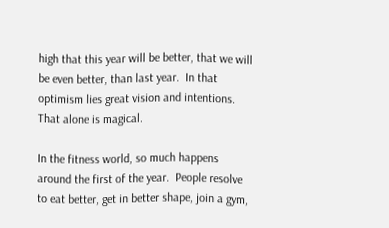high that this year will be better, that we will be even better, than last year.  In that optimism lies great vision and intentions.  That alone is magical.

In the fitness world, so much happens around the first of the year.  People resolve to eat better, get in better shape, join a gym,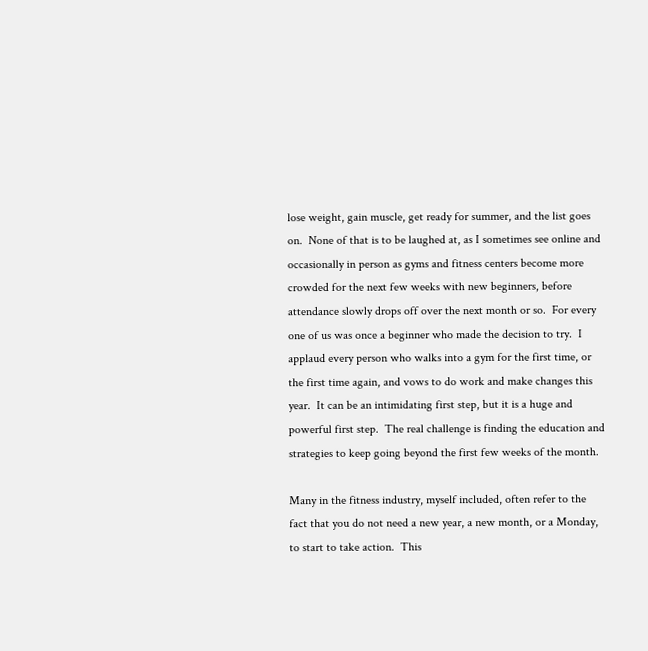lose weight, gain muscle, get ready for summer, and the list goes on.  None of that is to be laughed at, as I sometimes see online and occasionally in person as gyms and fitness centers become more crowded for the next few weeks with new beginners, before attendance slowly drops off over the next month or so.  For every one of us was once a beginner who made the decision to try.  I applaud every person who walks into a gym for the first time, or the first time again, and vows to do work and make changes this year.  It can be an intimidating first step, but it is a huge and powerful first step.  The real challenge is finding the education and strategies to keep going beyond the first few weeks of the month.

Many in the fitness industry, myself included, often refer to the fact that you do not need a new year, a new month, or a Monday, to start to take action.  This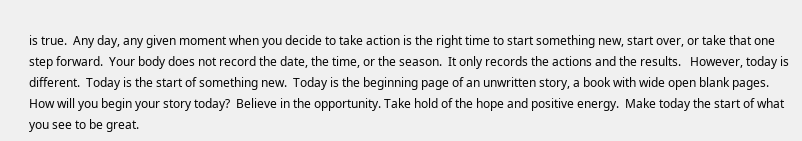is true.  Any day, any given moment when you decide to take action is the right time to start something new, start over, or take that one step forward.  Your body does not record the date, the time, or the season.  It only records the actions and the results.   However, today is different.  Today is the start of something new.  Today is the beginning page of an unwritten story, a book with wide open blank pages.  How will you begin your story today?  Believe in the opportunity. Take hold of the hope and positive energy.  Make today the start of what you see to be great.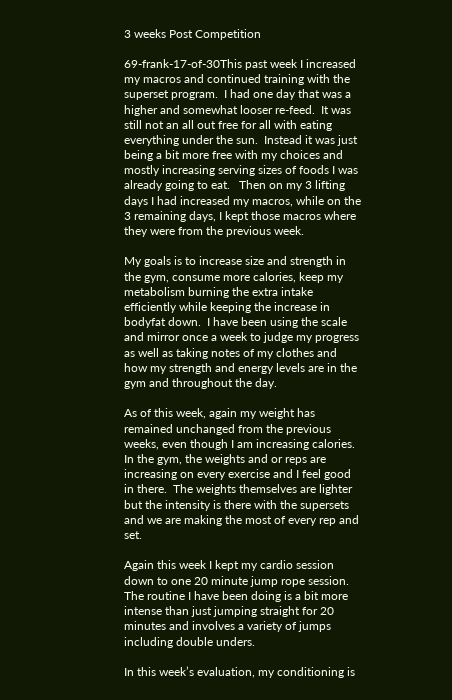3 weeks Post Competition

69-frank-17-of-30This past week I increased my macros and continued training with the superset program.  I had one day that was a higher and somewhat looser re-feed.  It was still not an all out free for all with eating everything under the sun.  Instead it was just being a bit more free with my choices and mostly increasing serving sizes of foods I was already going to eat.   Then on my 3 lifting days I had increased my macros, while on the 3 remaining days, I kept those macros where they were from the previous week.

My goals is to increase size and strength in the gym, consume more calories, keep my metabolism burning the extra intake efficiently while keeping the increase in bodyfat down.  I have been using the scale and mirror once a week to judge my progress as well as taking notes of my clothes and how my strength and energy levels are in the gym and throughout the day.

As of this week, again my weight has remained unchanged from the previous weeks, even though I am increasing calories.  In the gym, the weights and or reps are increasing on every exercise and I feel good in there.  The weights themselves are lighter but the intensity is there with the supersets and we are making the most of every rep and set.

Again this week I kept my cardio session down to one 20 minute jump rope session.  The routine I have been doing is a bit more intense than just jumping straight for 20 minutes and involves a variety of jumps including double unders.

In this week’s evaluation, my conditioning is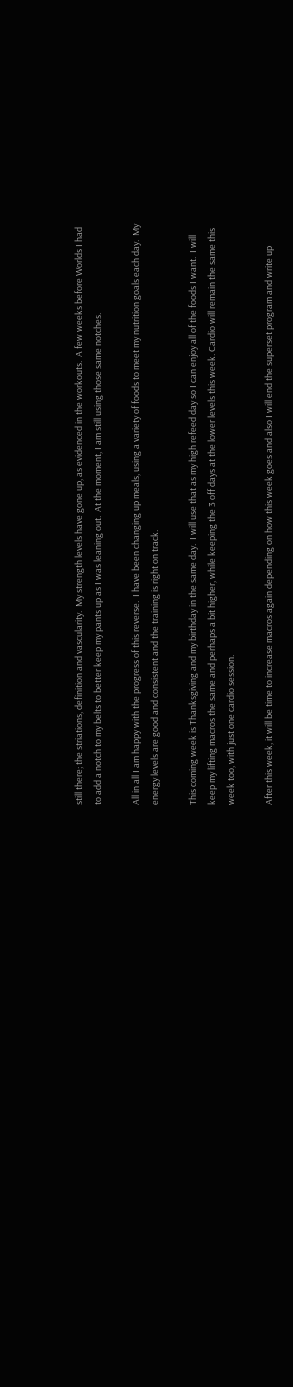still there; the striations, definition and vascularity.  My strength levels have gone up, as evidenced in the workouts.  A few weeks before Worlds I had to add a notch to my belts to better keep my pants up as I was leaning out.  At the moment, I am still using those same notches.

All in all I am happy with the progress of this reverse.  I have been changing up meals, using a variety of foods to meet my nutrition goals each day.  My energy levels are good and consistent and the training is right on track.

This coming week is Thanksgiving and my birthday in the same day.  I will use that as my high refeed day so I can enjoy all of the foods I want.  I will keep my lifting macros the same and perhaps a bit higher, while keeping the 3 off days at the lower levels this week. Cardio will remain the same this week too, with just one cardio session.

After this week, it will be time to increase macros again depending on how this week goes and also I will end the superset program and write up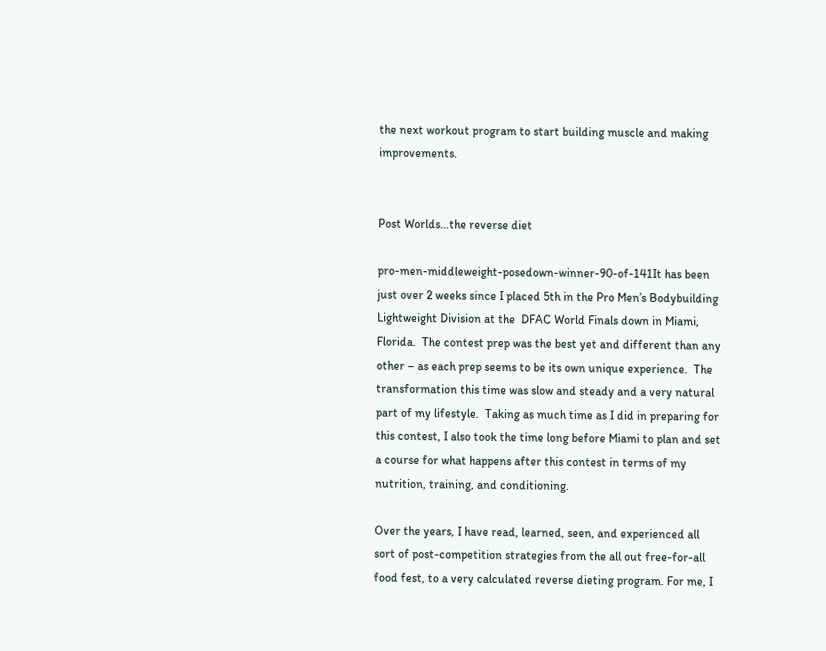the next workout program to start building muscle and making improvements.


Post Worlds…the reverse diet

pro-men-middleweight-posedown-winner-90-of-141It has been just over 2 weeks since I placed 5th in the Pro Men’s Bodybuilding Lightweight Division at the  DFAC World Finals down in Miami, Florida.  The contest prep was the best yet and different than any other – as each prep seems to be its own unique experience.  The transformation this time was slow and steady and a very natural part of my lifestyle.  Taking as much time as I did in preparing for this contest, I also took the time long before Miami to plan and set a course for what happens after this contest in terms of my nutrition, training, and conditioning.

Over the years, I have read, learned, seen, and experienced all sort of post-competition strategies from the all out free-for-all food fest, to a very calculated reverse dieting program. For me, I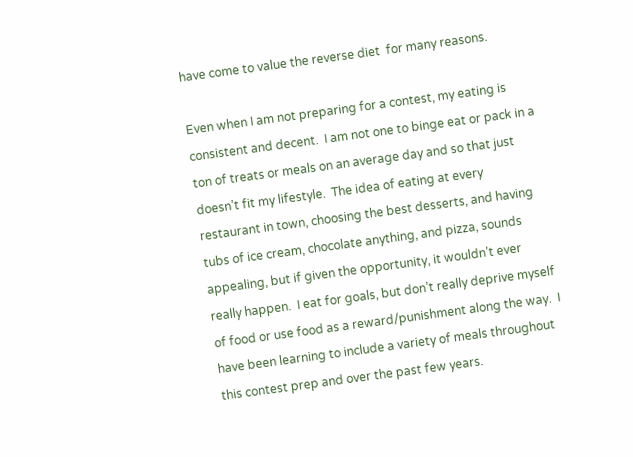have come to value the reverse diet  for many reasons.

Even when I am not preparing for a contest, my eating is consistent and decent.  I am not one to binge eat or pack in a ton of treats or meals on an average day and so that just doesn’t fit my lifestyle.  The idea of eating at every restaurant in town, choosing the best desserts, and having tubs of ice cream, chocolate anything, and pizza, sounds appealing, but if given the opportunity, it wouldn’t ever really happen.  I eat for goals, but don’t really deprive myself of food or use food as a reward/punishment along the way.  I have been learning to include a variety of meals throughout this contest prep and over the past few years.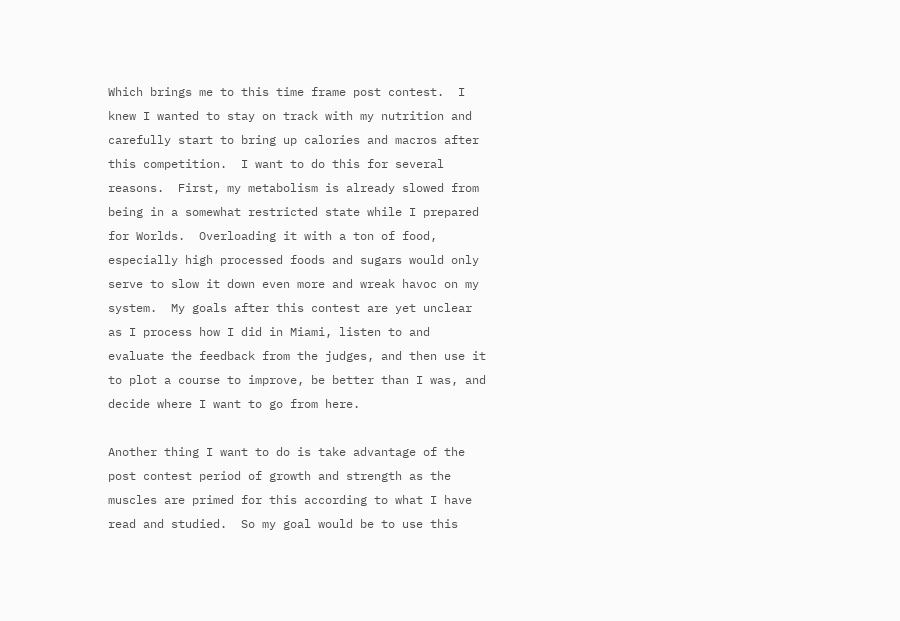Which brings me to this time frame post contest.  I knew I wanted to stay on track with my nutrition and carefully start to bring up calories and macros after this competition.  I want to do this for several reasons.  First, my metabolism is already slowed from being in a somewhat restricted state while I prepared for Worlds.  Overloading it with a ton of food, especially high processed foods and sugars would only serve to slow it down even more and wreak havoc on my system.  My goals after this contest are yet unclear as I process how I did in Miami, listen to and evaluate the feedback from the judges, and then use it to plot a course to improve, be better than I was, and decide where I want to go from here.

Another thing I want to do is take advantage of the post contest period of growth and strength as the muscles are primed for this according to what I have read and studied.  So my goal would be to use this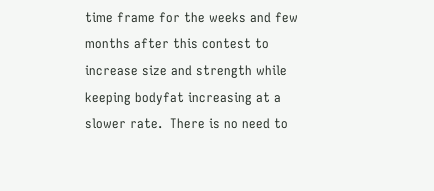time frame for the weeks and few months after this contest to increase size and strength while keeping bodyfat increasing at a slower rate.  There is no need to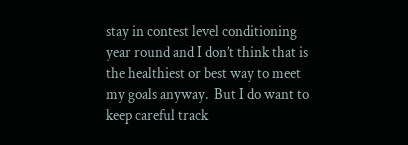stay in contest level conditioning year round and I don’t think that is the healthiest or best way to meet my goals anyway.  But I do want to keep careful track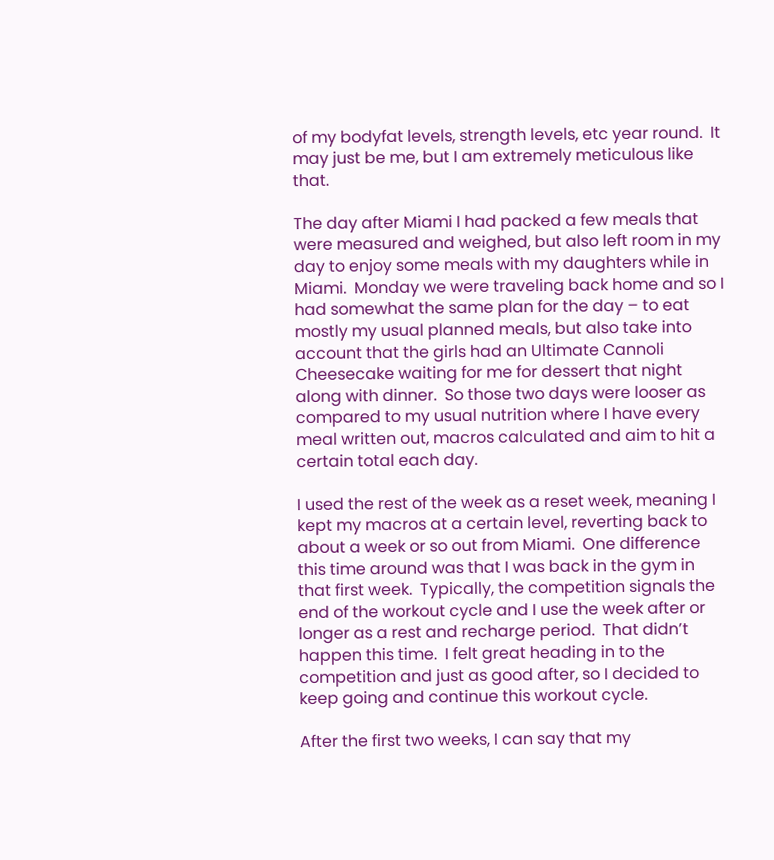of my bodyfat levels, strength levels, etc year round.  It may just be me, but I am extremely meticulous like that.

The day after Miami I had packed a few meals that were measured and weighed, but also left room in my day to enjoy some meals with my daughters while in Miami.  Monday we were traveling back home and so I had somewhat the same plan for the day – to eat mostly my usual planned meals, but also take into account that the girls had an Ultimate Cannoli Cheesecake waiting for me for dessert that night along with dinner.  So those two days were looser as compared to my usual nutrition where I have every meal written out, macros calculated and aim to hit a certain total each day.

I used the rest of the week as a reset week, meaning I kept my macros at a certain level, reverting back to about a week or so out from Miami.  One difference this time around was that I was back in the gym in that first week.  Typically, the competition signals the end of the workout cycle and I use the week after or longer as a rest and recharge period.  That didn’t happen this time.  I felt great heading in to the competition and just as good after, so I decided to keep going and continue this workout cycle.

After the first two weeks, I can say that my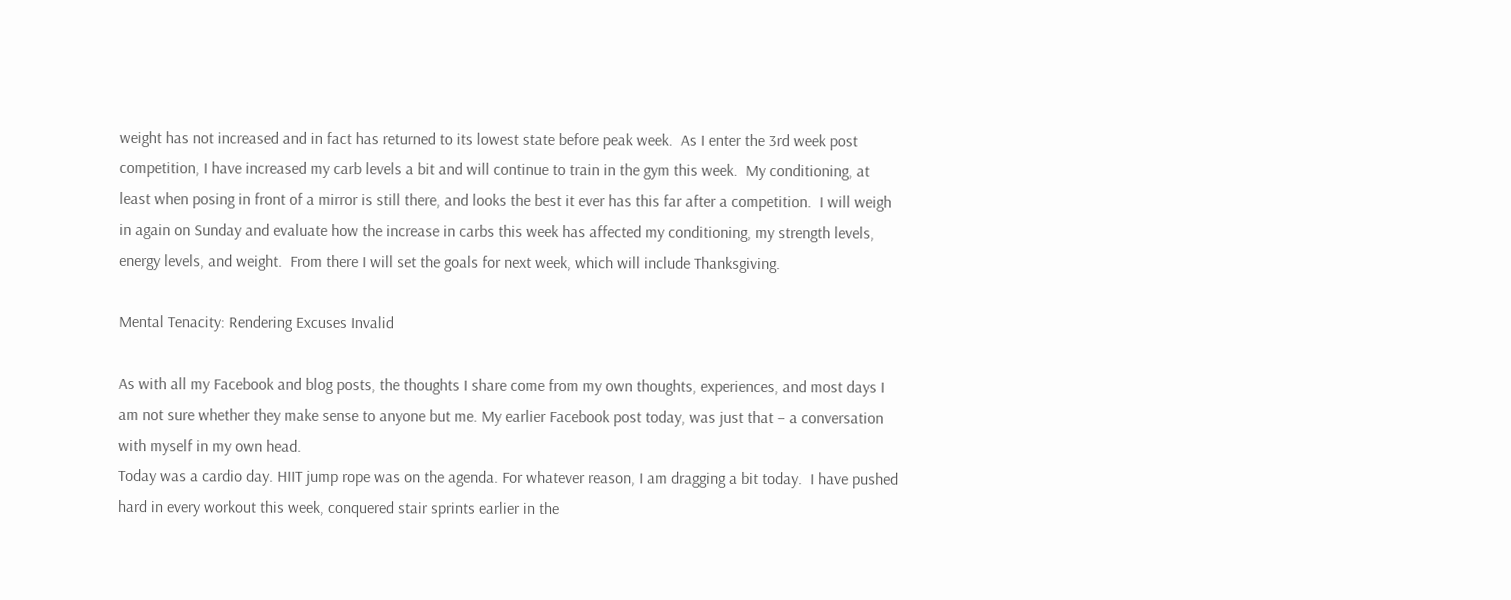weight has not increased and in fact has returned to its lowest state before peak week.  As I enter the 3rd week post competition, I have increased my carb levels a bit and will continue to train in the gym this week.  My conditioning, at least when posing in front of a mirror is still there, and looks the best it ever has this far after a competition.  I will weigh in again on Sunday and evaluate how the increase in carbs this week has affected my conditioning, my strength levels, energy levels, and weight.  From there I will set the goals for next week, which will include Thanksgiving.

Mental Tenacity: Rendering Excuses Invalid

As with all my Facebook and blog posts, the thoughts I share come from my own thoughts, experiences, and most days I am not sure whether they make sense to anyone but me. My earlier Facebook post today, was just that – a conversation with myself in my own head.
Today was a cardio day. HIIT jump rope was on the agenda. For whatever reason, I am dragging a bit today.  I have pushed hard in every workout this week, conquered stair sprints earlier in the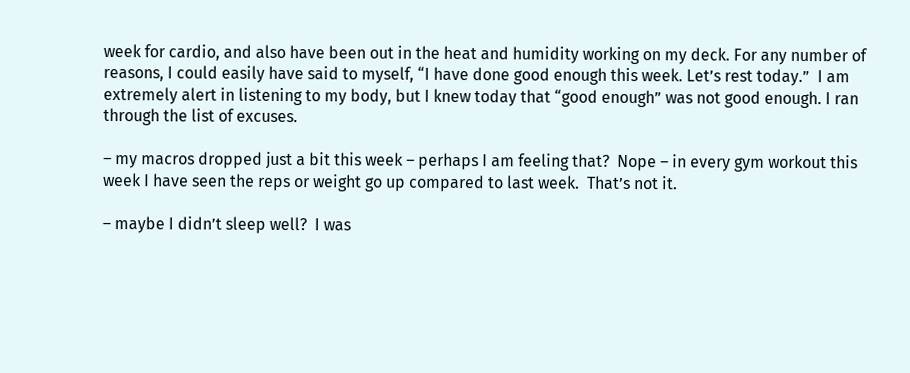week for cardio, and also have been out in the heat and humidity working on my deck. For any number of reasons, I could easily have said to myself, “I have done good enough this week. Let’s rest today.”  I am extremely alert in listening to my body, but I knew today that “good enough” was not good enough. I ran through the list of excuses.

– my macros dropped just a bit this week – perhaps I am feeling that?  Nope – in every gym workout this week I have seen the reps or weight go up compared to last week.  That’s not it.

– maybe I didn’t sleep well?  I was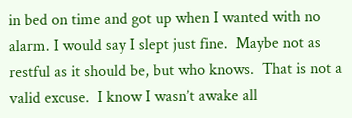in bed on time and got up when I wanted with no alarm. I would say I slept just fine.  Maybe not as restful as it should be, but who knows.  That is not a valid excuse.  I know I wasn’t awake all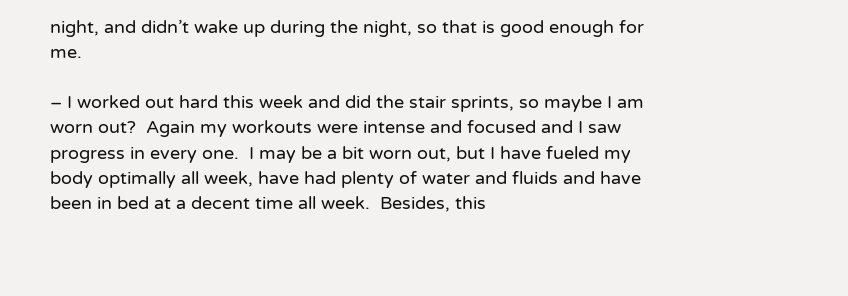night, and didn’t wake up during the night, so that is good enough for me.

– I worked out hard this week and did the stair sprints, so maybe I am worn out?  Again my workouts were intense and focused and I saw progress in every one.  I may be a bit worn out, but I have fueled my body optimally all week, have had plenty of water and fluids and have been in bed at a decent time all week.  Besides, this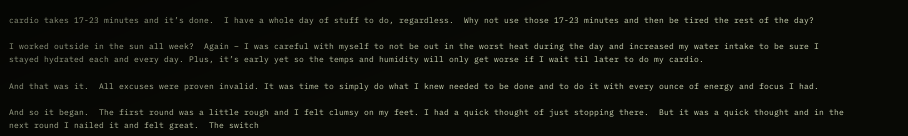cardio takes 17-23 minutes and it’s done.  I have a whole day of stuff to do, regardless.  Why not use those 17-23 minutes and then be tired the rest of the day?

I worked outside in the sun all week?  Again – I was careful with myself to not be out in the worst heat during the day and increased my water intake to be sure I stayed hydrated each and every day. Plus, it’s early yet so the temps and humidity will only get worse if I wait til later to do my cardio.

And that was it.  All excuses were proven invalid. It was time to simply do what I knew needed to be done and to do it with every ounce of energy and focus I had.

And so it began.  The first round was a little rough and I felt clumsy on my feet. I had a quick thought of just stopping there.  But it was a quick thought and in the next round I nailed it and felt great.  The switch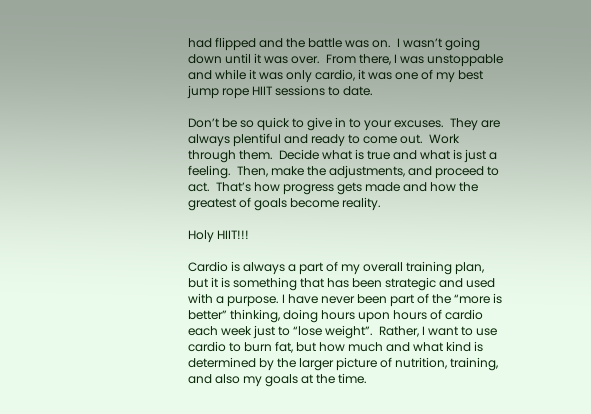had flipped and the battle was on.  I wasn’t going down until it was over.  From there, I was unstoppable and while it was only cardio, it was one of my best jump rope HIIT sessions to date.

Don’t be so quick to give in to your excuses.  They are always plentiful and ready to come out.  Work through them.  Decide what is true and what is just a feeling.  Then, make the adjustments, and proceed to act.  That’s how progress gets made and how the greatest of goals become reality.

Holy HIIT!!!

Cardio is always a part of my overall training plan, but it is something that has been strategic and used with a purpose. I have never been part of the “more is better” thinking, doing hours upon hours of cardio each week just to “lose weight”.  Rather, I want to use cardio to burn fat, but how much and what kind is determined by the larger picture of nutrition, training, and also my goals at the time.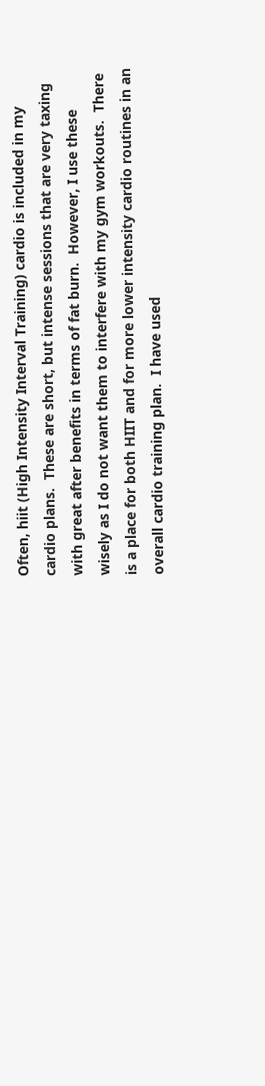Often, hiit (High Intensity Interval Training) cardio is included in my cardio plans.  These are short, but intense sessions that are very taxing with great after benefits in terms of fat burn.  However, I use these wisely as I do not want them to interfere with my gym workouts.  There is a place for both HIIT and for more lower intensity cardio routines in an overall cardio training plan.  I have used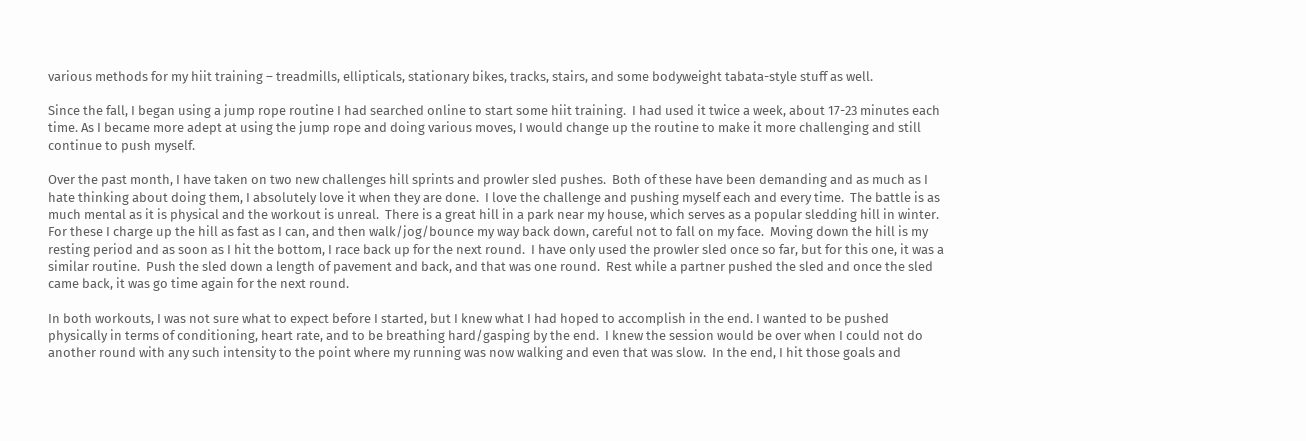various methods for my hiit training – treadmills, ellipticals, stationary bikes, tracks, stairs, and some bodyweight tabata-style stuff as well.

Since the fall, I began using a jump rope routine I had searched online to start some hiit training.  I had used it twice a week, about 17-23 minutes each time. As I became more adept at using the jump rope and doing various moves, I would change up the routine to make it more challenging and still continue to push myself.

Over the past month, I have taken on two new challenges hill sprints and prowler sled pushes.  Both of these have been demanding and as much as I hate thinking about doing them, I absolutely love it when they are done.  I love the challenge and pushing myself each and every time.  The battle is as much mental as it is physical and the workout is unreal.  There is a great hill in a park near my house, which serves as a popular sledding hill in winter.  For these I charge up the hill as fast as I can, and then walk/jog/bounce my way back down, careful not to fall on my face.  Moving down the hill is my resting period and as soon as I hit the bottom, I race back up for the next round.  I have only used the prowler sled once so far, but for this one, it was a similar routine.  Push the sled down a length of pavement and back, and that was one round.  Rest while a partner pushed the sled and once the sled came back, it was go time again for the next round.

In both workouts, I was not sure what to expect before I started, but I knew what I had hoped to accomplish in the end. I wanted to be pushed physically in terms of conditioning, heart rate, and to be breathing hard/gasping by the end.  I knew the session would be over when I could not do another round with any such intensity to the point where my running was now walking and even that was slow.  In the end, I hit those goals and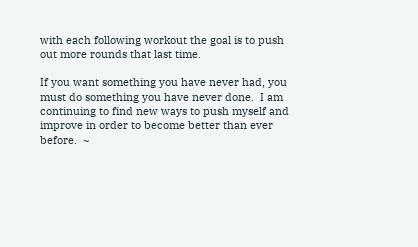with each following workout the goal is to push out more rounds that last time.

If you want something you have never had, you must do something you have never done.  I am continuing to find new ways to push myself and improve in order to become better than ever before.  ~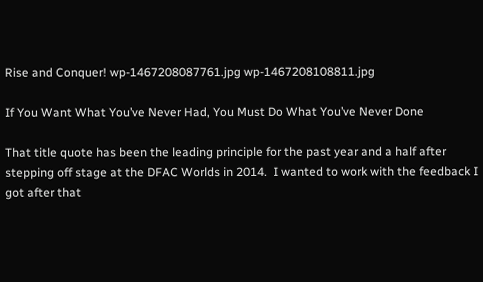Rise and Conquer! wp-1467208087761.jpg wp-1467208108811.jpg

If You Want What You’ve Never Had, You Must Do What You’ve Never Done

That title quote has been the leading principle for the past year and a half after stepping off stage at the DFAC Worlds in 2014.  I wanted to work with the feedback I got after that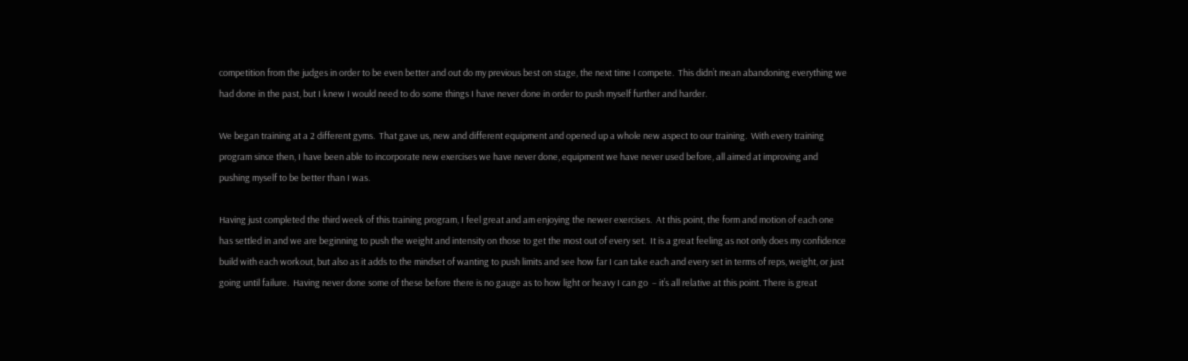competition from the judges in order to be even better and out do my previous best on stage, the next time I compete.  This didn’t mean abandoning everything we had done in the past, but I knew I would need to do some things I have never done in order to push myself further and harder.

We began training at a 2 different gyms.  That gave us, new and different equipment and opened up a whole new aspect to our training.  With every training program since then, I have been able to incorporate new exercises we have never done, equipment we have never used before, all aimed at improving and pushing myself to be better than I was.

Having just completed the third week of this training program, I feel great and am enjoying the newer exercises.  At this point, the form and motion of each one has settled in and we are beginning to push the weight and intensity on those to get the most out of every set.  It is a great feeling as not only does my confidence build with each workout, but also as it adds to the mindset of wanting to push limits and see how far I can take each and every set in terms of reps, weight, or just going until failure.  Having never done some of these before there is no gauge as to how light or heavy I can go  – it’s all relative at this point. There is great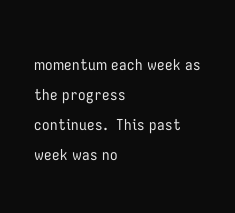momentum each week as the progress continues.  This past week was no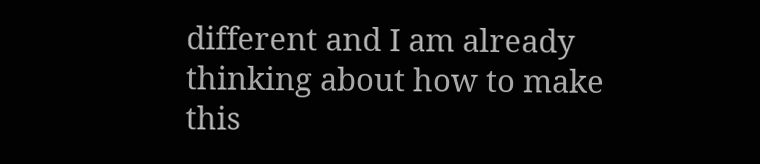different and I am already thinking about how to make this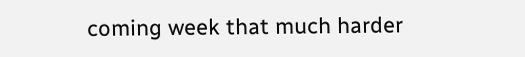coming week that much harder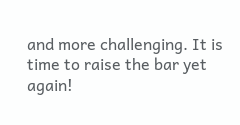and more challenging. It is time to raise the bar yet again!